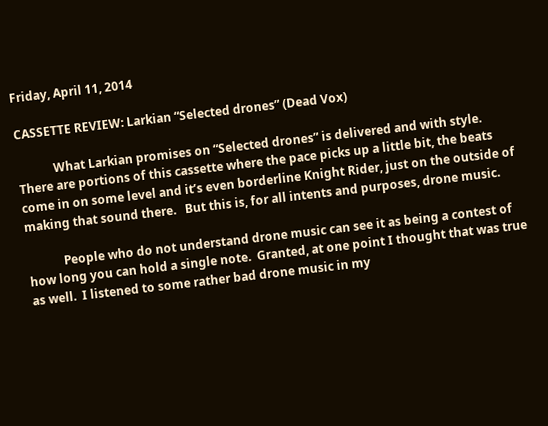Friday, April 11, 2014

CASSETTE REVIEW: Larkian “Selected drones” (Dead Vox)

            What Larkian promises on “Selected drones” is delivered and with style.  There are portions of this cassette where the pace picks up a little bit, the beats come in on some level and it’s even borderline Knight Rider, just on the outside of making that sound there.   But this is, for all intents and purposes, drone music.

            People who do not understand drone music can see it as being a contest of how long you can hold a single note.  Granted, at one point I thought that was true as well.  I listened to some rather bad drone music in my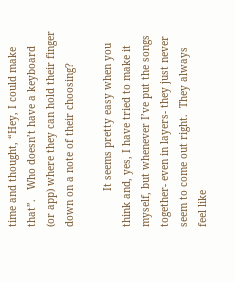time and thought, “Hey, I could make that”.   Who doesn’t have a keyboard (or app) where they can hold their finger down on a note of their choosing?

            It seems pretty easy when you think and, yes, I have tried to make it myself, but whenever I’ve put the songs together- even in layers- they just never seem to come out right.  They always feel like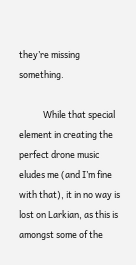they’re missing something.

            While that special element in creating the perfect drone music eludes me (and I’m fine with that), it in no way is lost on Larkian, as this is amongst some of the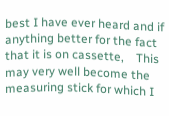best I have ever heard and if anything better for the fact that it is on cassette,    This may very well become the measuring stick for which I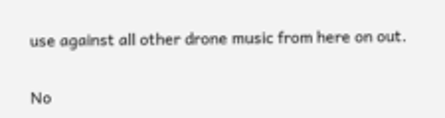use against all other drone music from here on out.

No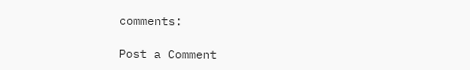comments:

Post a Comment